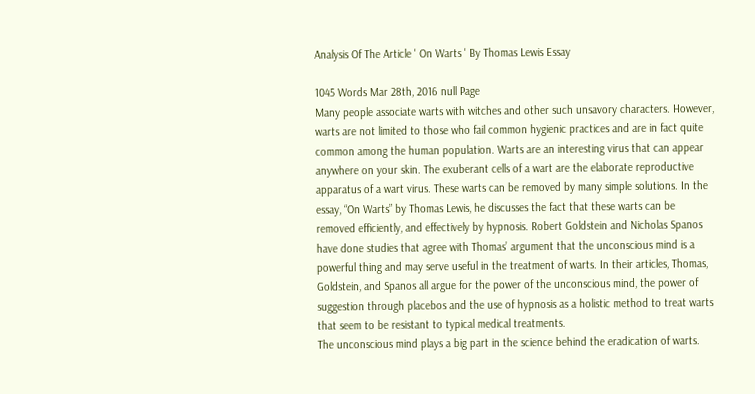Analysis Of The Article ' On Warts ' By Thomas Lewis Essay

1045 Words Mar 28th, 2016 null Page
Many people associate warts with witches and other such unsavory characters. However, warts are not limited to those who fail common hygienic practices and are in fact quite common among the human population. Warts are an interesting virus that can appear anywhere on your skin. The exuberant cells of a wart are the elaborate reproductive apparatus of a wart virus. These warts can be removed by many simple solutions. In the essay, “On Warts” by Thomas Lewis, he discusses the fact that these warts can be removed efficiently, and effectively by hypnosis. Robert Goldstein and Nicholas Spanos have done studies that agree with Thomas’ argument that the unconscious mind is a powerful thing and may serve useful in the treatment of warts. In their articles, Thomas, Goldstein, and Spanos all argue for the power of the unconscious mind, the power of suggestion through placebos and the use of hypnosis as a holistic method to treat warts that seem to be resistant to typical medical treatments.
The unconscious mind plays a big part in the science behind the eradication of warts.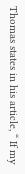Thomas states in his article, “ If my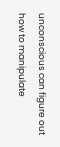unconscious can figure out how to manipulate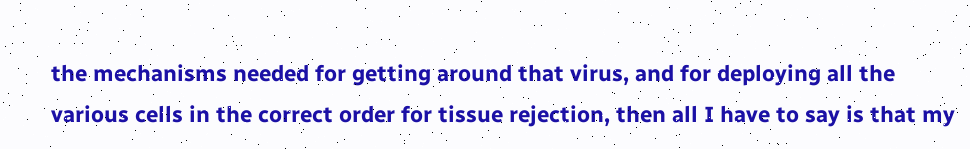the mechanisms needed for getting around that virus, and for deploying all the various cells in the correct order for tissue rejection, then all I have to say is that my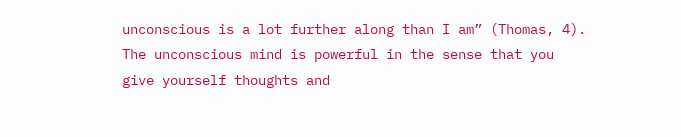unconscious is a lot further along than I am” (Thomas, 4). The unconscious mind is powerful in the sense that you give yourself thoughts and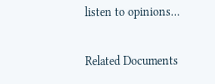listen to opinions…

Related Documents